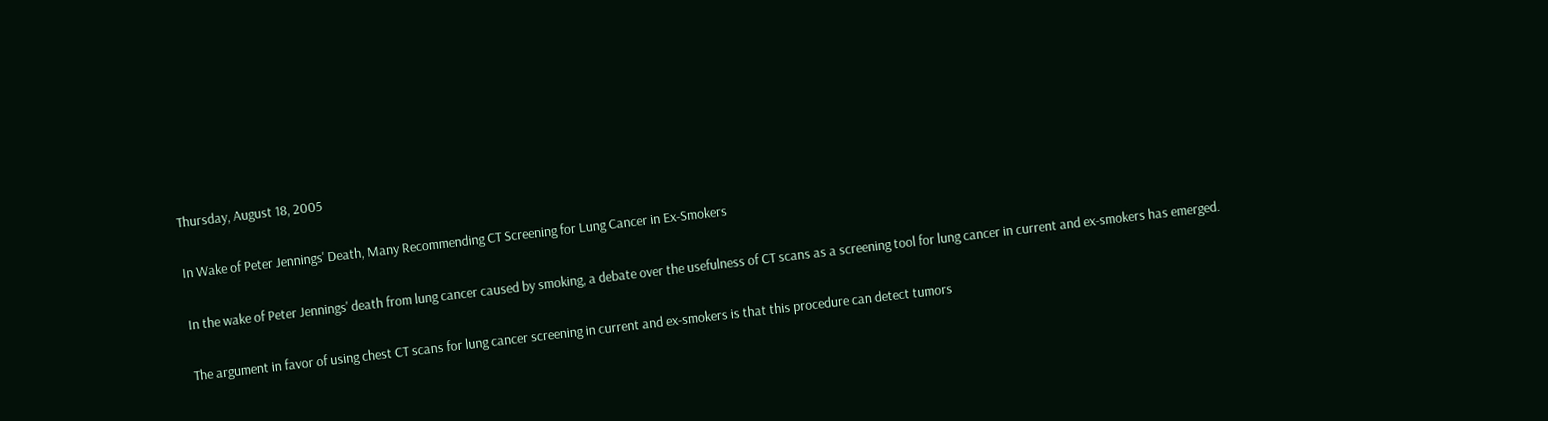Thursday, August 18, 2005

In Wake of Peter Jennings' Death, Many Recommending CT Screening for Lung Cancer in Ex-Smokers

In the wake of Peter Jennings' death from lung cancer caused by smoking, a debate over the usefulness of CT scans as a screening tool for lung cancer in current and ex-smokers has emerged.

The argument in favor of using chest CT scans for lung cancer screening in current and ex-smokers is that this procedure can detect tumors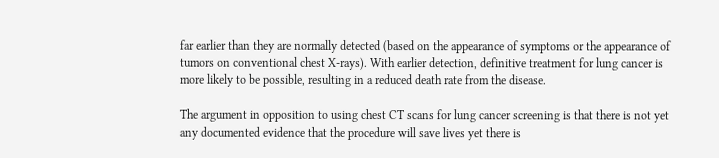far earlier than they are normally detected (based on the appearance of symptoms or the appearance of tumors on conventional chest X-rays). With earlier detection, definitive treatment for lung cancer is more likely to be possible, resulting in a reduced death rate from the disease.

The argument in opposition to using chest CT scans for lung cancer screening is that there is not yet any documented evidence that the procedure will save lives yet there is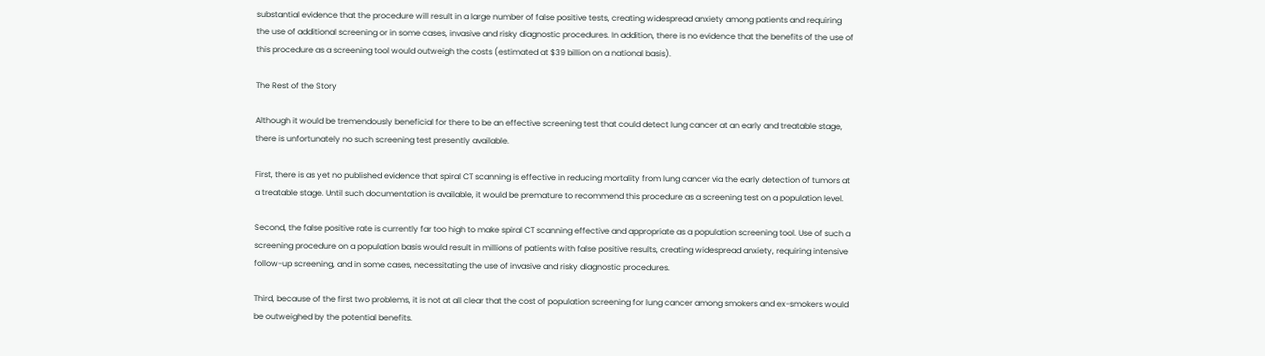substantial evidence that the procedure will result in a large number of false positive tests, creating widespread anxiety among patients and requiring the use of additional screening or in some cases, invasive and risky diagnostic procedures. In addition, there is no evidence that the benefits of the use of this procedure as a screening tool would outweigh the costs (estimated at $39 billion on a national basis).

The Rest of the Story

Although it would be tremendously beneficial for there to be an effective screening test that could detect lung cancer at an early and treatable stage, there is unfortunately no such screening test presently available.

First, there is as yet no published evidence that spiral CT scanning is effective in reducing mortality from lung cancer via the early detection of tumors at a treatable stage. Until such documentation is available, it would be premature to recommend this procedure as a screening test on a population level.

Second, the false positive rate is currently far too high to make spiral CT scanning effective and appropriate as a population screening tool. Use of such a screening procedure on a population basis would result in millions of patients with false positive results, creating widespread anxiety, requiring intensive follow-up screening, and in some cases, necessitating the use of invasive and risky diagnostic procedures.

Third, because of the first two problems, it is not at all clear that the cost of population screening for lung cancer among smokers and ex-smokers would be outweighed by the potential benefits.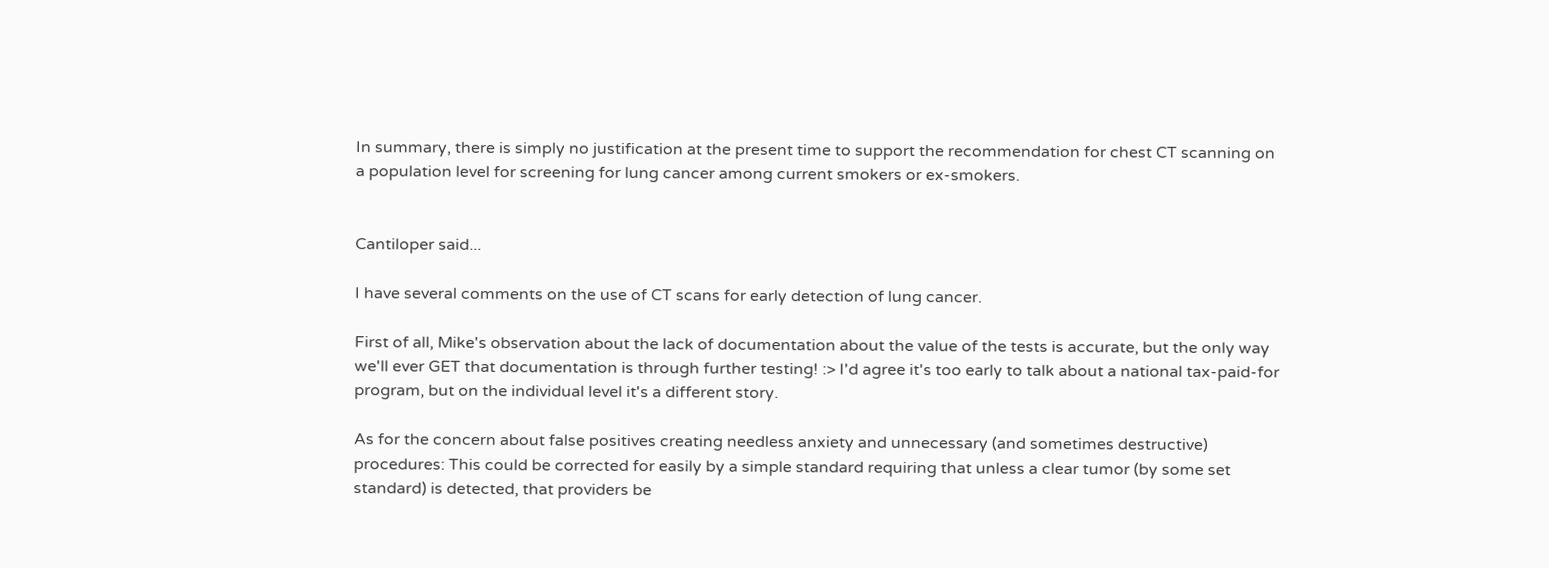In summary, there is simply no justification at the present time to support the recommendation for chest CT scanning on a population level for screening for lung cancer among current smokers or ex-smokers.


Cantiloper said...

I have several comments on the use of CT scans for early detection of lung cancer.

First of all, Mike's observation about the lack of documentation about the value of the tests is accurate, but the only way we'll ever GET that documentation is through further testing! :> I'd agree it's too early to talk about a national tax-paid-for program, but on the individual level it's a different story.

As for the concern about false positives creating needless anxiety and unnecessary (and sometimes destructive) procedures: This could be corrected for easily by a simple standard requiring that unless a clear tumor (by some set standard) is detected, that providers be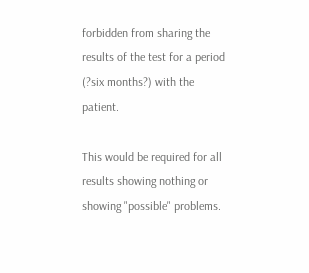forbidden from sharing the results of the test for a period (?six months?) with the patient.

This would be required for all results showing nothing or showing "possible" problems.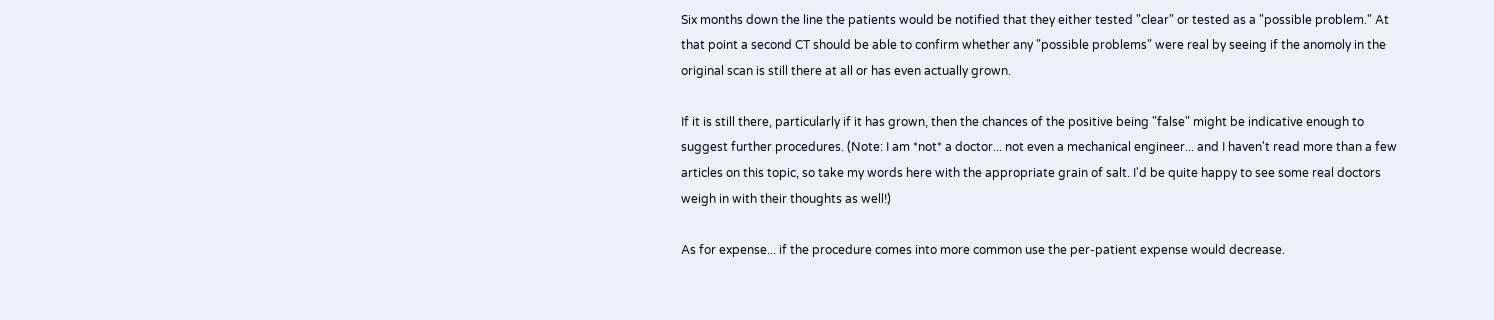Six months down the line the patients would be notified that they either tested "clear" or tested as a "possible problem." At that point a second CT should be able to confirm whether any "possible problems" were real by seeing if the anomoly in the original scan is still there at all or has even actually grown.

If it is still there, particularly if it has grown, then the chances of the positive being "false" might be indicative enough to suggest further procedures. (Note: I am *not* a doctor... not even a mechanical engineer... and I haven't read more than a few articles on this topic, so take my words here with the appropriate grain of salt. I'd be quite happy to see some real doctors weigh in with their thoughts as well!)

As for expense... if the procedure comes into more common use the per-patient expense would decrease.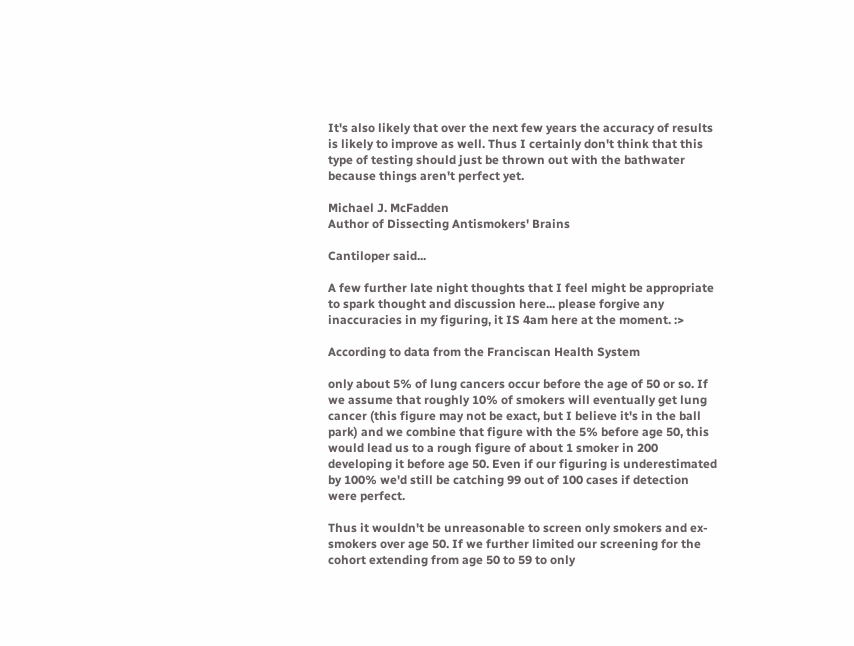It's also likely that over the next few years the accuracy of results is likely to improve as well. Thus I certainly don't think that this type of testing should just be thrown out with the bathwater because things aren't perfect yet.

Michael J. McFadden
Author of Dissecting Antismokers' Brains

Cantiloper said...

A few further late night thoughts that I feel might be appropriate to spark thought and discussion here... please forgive any inaccuracies in my figuring, it IS 4am here at the moment. :>

According to data from the Franciscan Health System

only about 5% of lung cancers occur before the age of 50 or so. If we assume that roughly 10% of smokers will eventually get lung cancer (this figure may not be exact, but I believe it's in the ball park) and we combine that figure with the 5% before age 50, this would lead us to a rough figure of about 1 smoker in 200 developing it before age 50. Even if our figuring is underestimated by 100% we'd still be catching 99 out of 100 cases if detection were perfect.

Thus it wouldn't be unreasonable to screen only smokers and ex-smokers over age 50. If we further limited our screening for the cohort extending from age 50 to 59 to only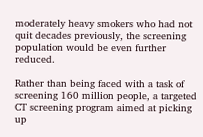moderately heavy smokers who had not quit decades previously, the screening population would be even further reduced.

Rather than being faced with a task of screening 160 million people, a targeted CT screening program aimed at picking up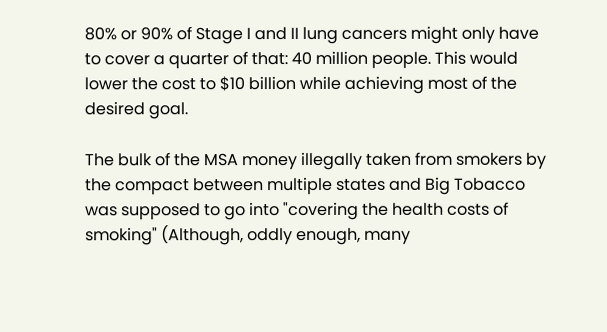80% or 90% of Stage I and II lung cancers might only have to cover a quarter of that: 40 million people. This would lower the cost to $10 billion while achieving most of the desired goal.

The bulk of the MSA money illegally taken from smokers by the compact between multiple states and Big Tobacco was supposed to go into "covering the health costs of smoking" (Although, oddly enough, many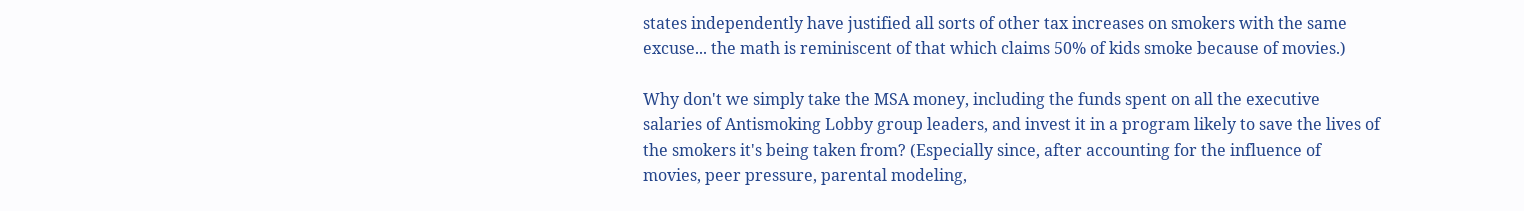states independently have justified all sorts of other tax increases on smokers with the same excuse... the math is reminiscent of that which claims 50% of kids smoke because of movies.)

Why don't we simply take the MSA money, including the funds spent on all the executive salaries of Antismoking Lobby group leaders, and invest it in a program likely to save the lives of the smokers it's being taken from? (Especially since, after accounting for the influence of movies, peer pressure, parental modeling,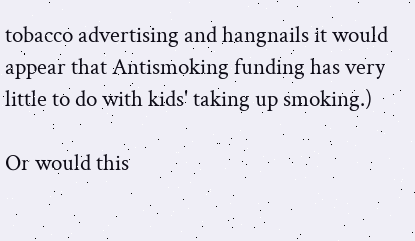tobacco advertising and hangnails it would appear that Antismoking funding has very little to do with kids' taking up smoking.)

Or would this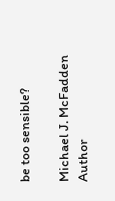be too sensible?

Michael J. McFadden
Author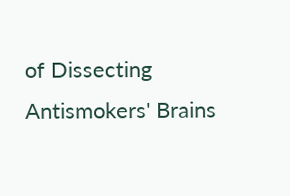of Dissecting Antismokers' Brains